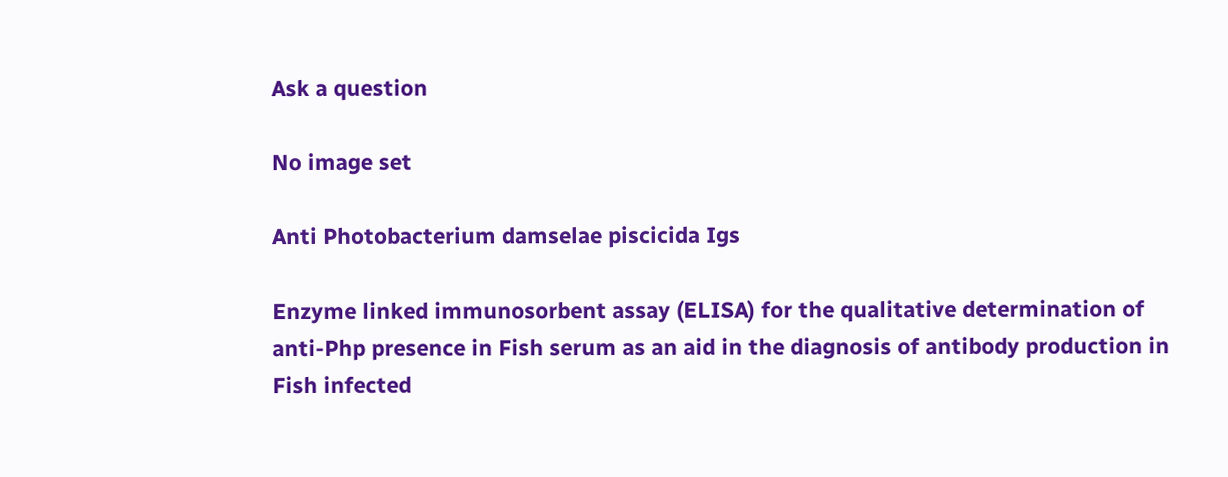Ask a question

No image set

Anti Photobacterium damselae piscicida Igs

Enzyme linked immunosorbent assay (ELISA) for the qualitative determination of anti-Php presence in Fish serum as an aid in the diagnosis of antibody production in Fish infected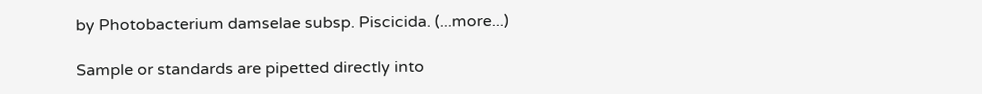by Photobacterium damselae subsp. Piscicida. (...more...)

Sample or standards are pipetted directly into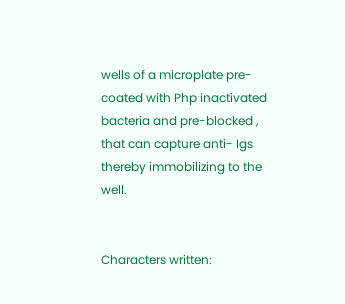wells of a microplate pre-coated with Php inactivated bacteria and pre-blocked , that can capture anti- Igs thereby immobilizing to the well.


Characters written: